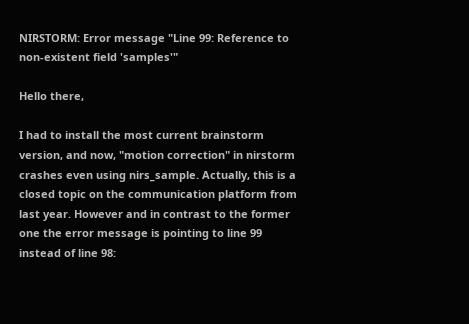NIRSTORM: Error message "Line 99: Reference to non-existent field 'samples'"

Hello there,

I had to install the most current brainstorm version, and now, "motion correction" in nirstorm crashes even using nirs_sample. Actually, this is a closed topic on the communication platform from last year. However and in contrast to the former one the error message is pointing to line 99 instead of line 98: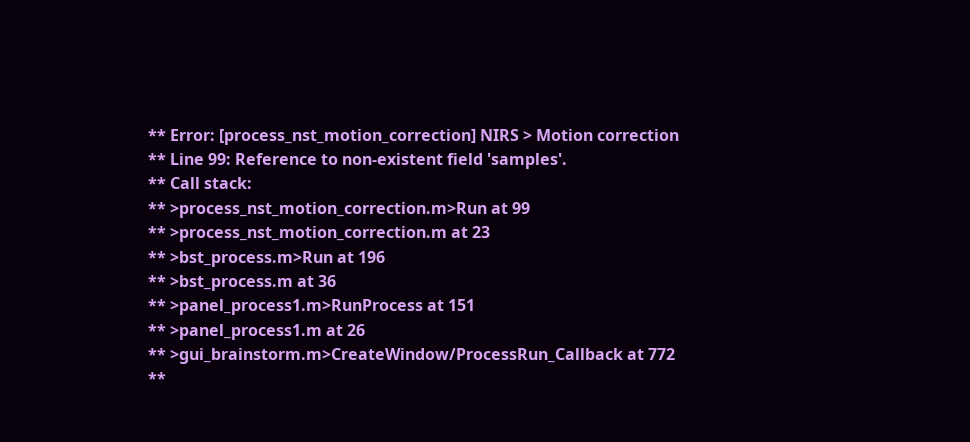** Error: [process_nst_motion_correction] NIRS > Motion correction
** Line 99: Reference to non-existent field 'samples'.
** Call stack:
** >process_nst_motion_correction.m>Run at 99
** >process_nst_motion_correction.m at 23
** >bst_process.m>Run at 196
** >bst_process.m at 36
** >panel_process1.m>RunProcess at 151
** >panel_process1.m at 26
** >gui_brainstorm.m>CreateWindow/ProcessRun_Callback at 772
**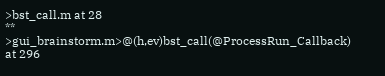>bst_call.m at 28
** >gui_brainstorm.m>@(h,ev)bst_call(@ProcessRun_Callback) at 296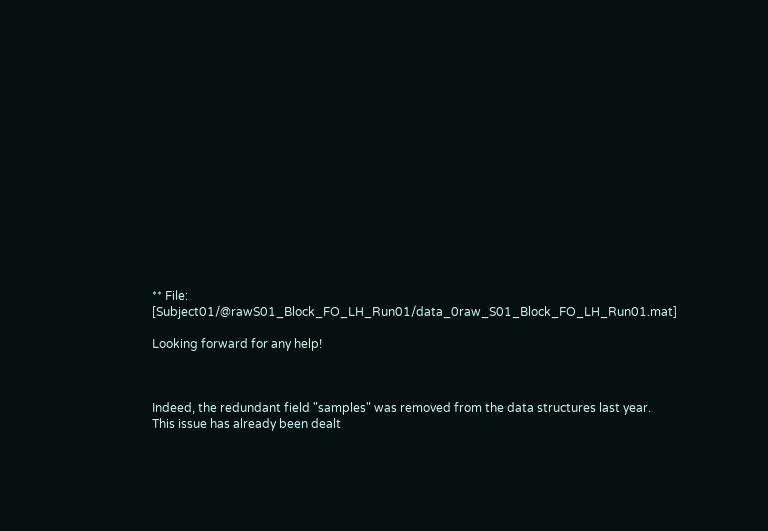** File: [Subject01/@rawS01_Block_FO_LH_Run01/data_0raw_S01_Block_FO_LH_Run01.mat]

Looking forward for any help!



Indeed, the redundant field "samples" was removed from the data structures last year.
This issue has already been dealt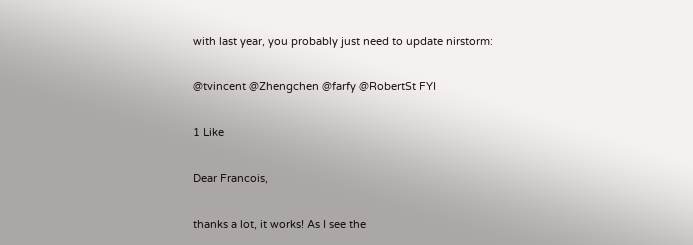with last year, you probably just need to update nirstorm:

@tvincent @Zhengchen @farfy @RobertSt FYI

1 Like

Dear Francois,

thanks a lot, it works! As I see the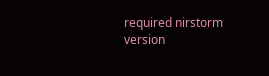required nirstorm version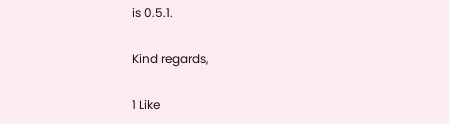is 0.5.1.

Kind regards,

1 Like